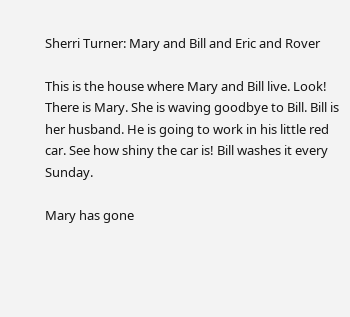Sherri Turner: Mary and Bill and Eric and Rover

This is the house where Mary and Bill live. Look! There is Mary. She is waving goodbye to Bill. Bill is her husband. He is going to work in his little red car. See how shiny the car is! Bill washes it every Sunday.

Mary has gone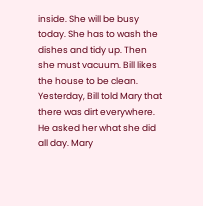inside. She will be busy today. She has to wash the dishes and tidy up. Then she must vacuum. Bill likes the house to be clean. Yesterday, Bill told Mary that there was dirt everywhere. He asked her what she did all day. Mary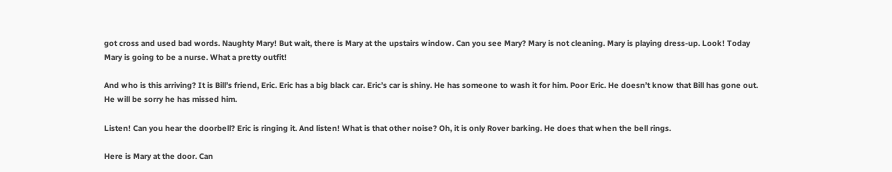got cross and used bad words. Naughty Mary! But wait, there is Mary at the upstairs window. Can you see Mary? Mary is not cleaning. Mary is playing dress-up. Look! Today Mary is going to be a nurse. What a pretty outfit!

And who is this arriving? It is Bill’s friend, Eric. Eric has a big black car. Eric’s car is shiny. He has someone to wash it for him. Poor Eric. He doesn’t know that Bill has gone out. He will be sorry he has missed him.

Listen! Can you hear the doorbell? Eric is ringing it. And listen! What is that other noise? Oh, it is only Rover barking. He does that when the bell rings.

Here is Mary at the door. Can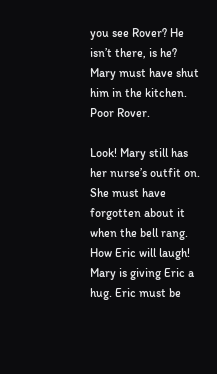you see Rover? He isn’t there, is he? Mary must have shut him in the kitchen. Poor Rover.

Look! Mary still has her nurse’s outfit on. She must have forgotten about it when the bell rang. How Eric will laugh! Mary is giving Eric a hug. Eric must be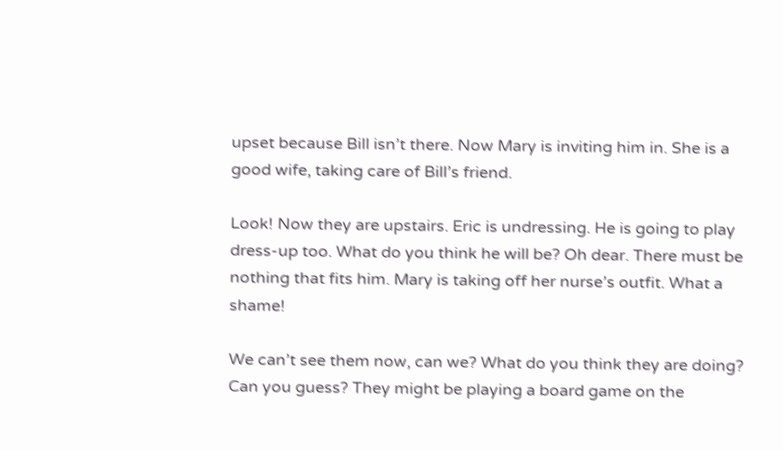upset because Bill isn’t there. Now Mary is inviting him in. She is a good wife, taking care of Bill’s friend.

Look! Now they are upstairs. Eric is undressing. He is going to play dress-up too. What do you think he will be? Oh dear. There must be nothing that fits him. Mary is taking off her nurse’s outfit. What a shame!

We can’t see them now, can we? What do you think they are doing? Can you guess? They might be playing a board game on the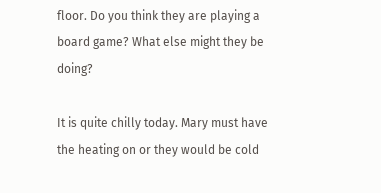floor. Do you think they are playing a board game? What else might they be doing?

It is quite chilly today. Mary must have the heating on or they would be cold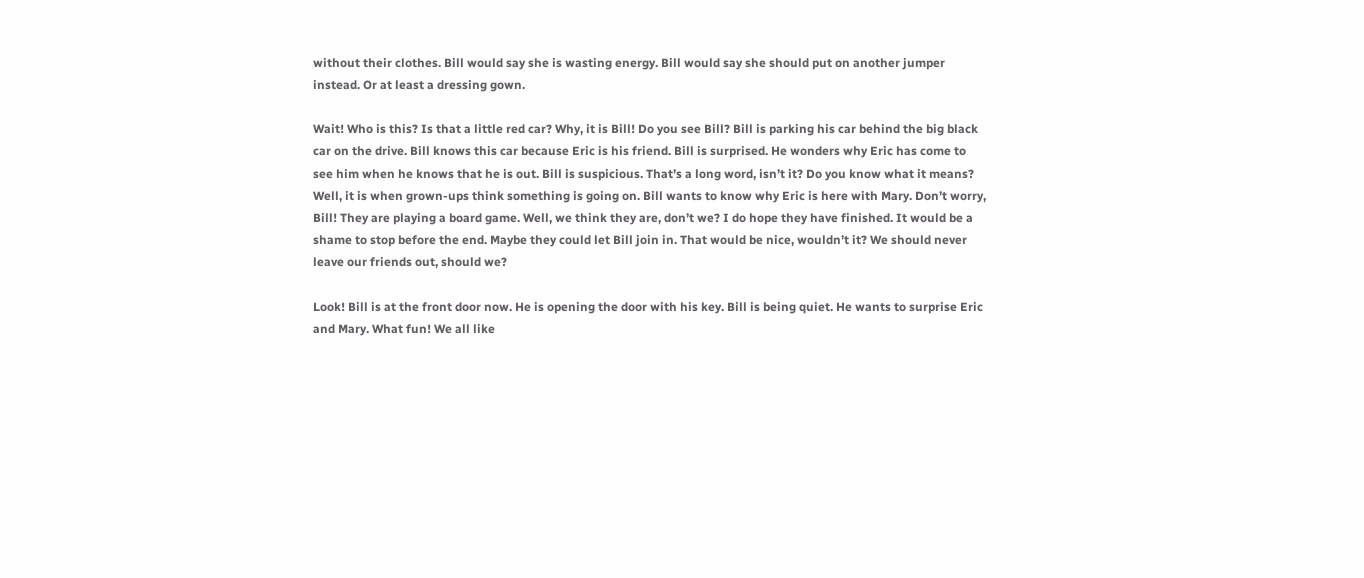without their clothes. Bill would say she is wasting energy. Bill would say she should put on another jumper instead. Or at least a dressing gown.

Wait! Who is this? Is that a little red car? Why, it is Bill! Do you see Bill? Bill is parking his car behind the big black car on the drive. Bill knows this car because Eric is his friend. Bill is surprised. He wonders why Eric has come to see him when he knows that he is out. Bill is suspicious. That’s a long word, isn’t it? Do you know what it means? Well, it is when grown-ups think something is going on. Bill wants to know why Eric is here with Mary. Don’t worry, Bill! They are playing a board game. Well, we think they are, don’t we? I do hope they have finished. It would be a shame to stop before the end. Maybe they could let Bill join in. That would be nice, wouldn’t it? We should never leave our friends out, should we?

Look! Bill is at the front door now. He is opening the door with his key. Bill is being quiet. He wants to surprise Eric and Mary. What fun! We all like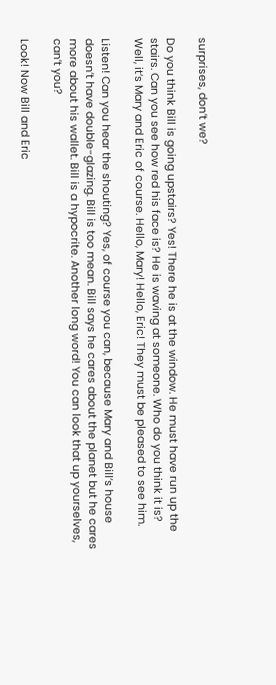surprises, don’t we?

Do you think Bill is going upstairs? Yes! There he is at the window. He must have run up the stairs. Can you see how red his face is? He is waving at someone. Who do you think it is? Well, it’s Mary and Eric of course. Hello, Mary! Hello, Eric! They must be pleased to see him.

Listen! Can you hear the shouting? Yes, of course you can, because Mary and Bill’s house doesn’t have double-glazing. Bill is too mean. Bill says he cares about the planet but he cares more about his wallet. Bill is a hypocrite. Another long word! You can look that up yourselves, can’t you?

Look! Now Bill and Eric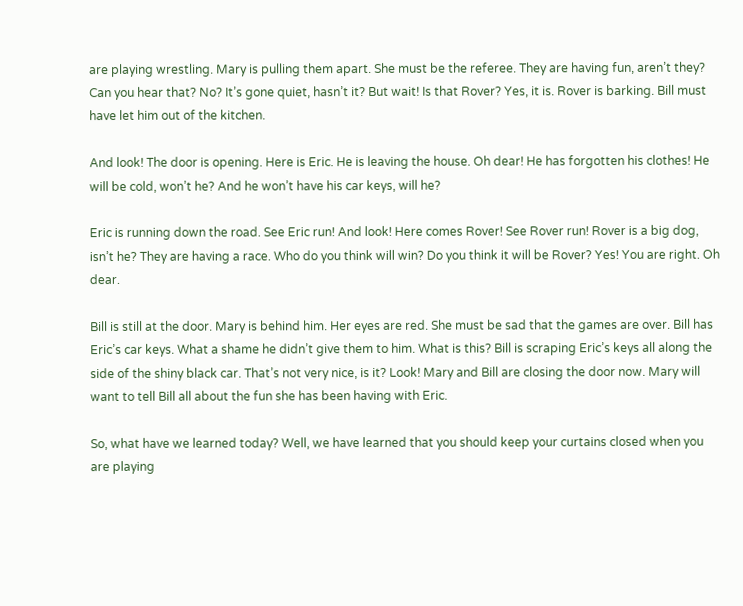are playing wrestling. Mary is pulling them apart. She must be the referee. They are having fun, aren’t they? Can you hear that? No? It’s gone quiet, hasn’t it? But wait! Is that Rover? Yes, it is. Rover is barking. Bill must have let him out of the kitchen.

And look! The door is opening. Here is Eric. He is leaving the house. Oh dear! He has forgotten his clothes! He will be cold, won’t he? And he won’t have his car keys, will he?

Eric is running down the road. See Eric run! And look! Here comes Rover! See Rover run! Rover is a big dog, isn’t he? They are having a race. Who do you think will win? Do you think it will be Rover? Yes! You are right. Oh dear.

Bill is still at the door. Mary is behind him. Her eyes are red. She must be sad that the games are over. Bill has Eric’s car keys. What a shame he didn’t give them to him. What is this? Bill is scraping Eric’s keys all along the side of the shiny black car. That’s not very nice, is it? Look! Mary and Bill are closing the door now. Mary will want to tell Bill all about the fun she has been having with Eric.

So, what have we learned today? Well, we have learned that you should keep your curtains closed when you are playing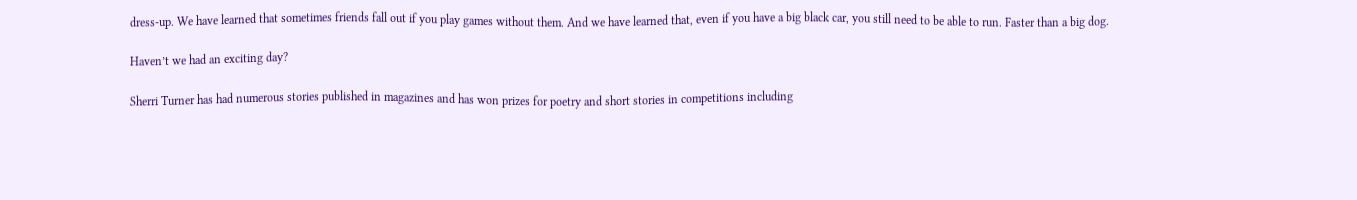dress-up. We have learned that sometimes friends fall out if you play games without them. And we have learned that, even if you have a big black car, you still need to be able to run. Faster than a big dog.

Haven’t we had an exciting day?

Sherri Turner has had numerous stories published in magazines and has won prizes for poetry and short stories in competitions including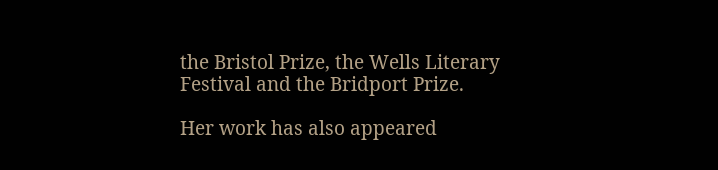the Bristol Prize, the Wells Literary Festival and the Bridport Prize.

Her work has also appeared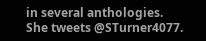in several anthologies. She tweets @STurner4077.